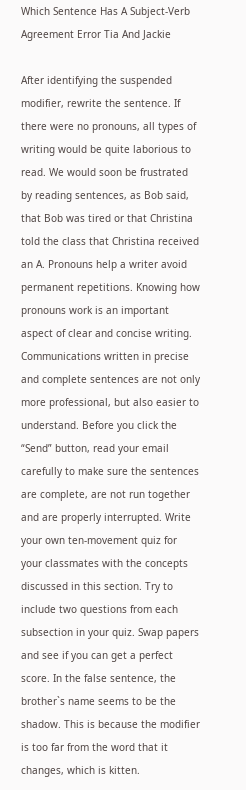Which Sentence Has A Subject-Verb Agreement Error Tia And Jackie

After identifying the suspended modifier, rewrite the sentence. If there were no pronouns, all types of writing would be quite laborious to read. We would soon be frustrated by reading sentences, as Bob said, that Bob was tired or that Christina told the class that Christina received an A. Pronouns help a writer avoid permanent repetitions. Knowing how pronouns work is an important aspect of clear and concise writing. Communications written in precise and complete sentences are not only more professional, but also easier to understand. Before you click the “Send” button, read your email carefully to make sure the sentences are complete, are not run together and are properly interrupted. Write your own ten-movement quiz for your classmates with the concepts discussed in this section. Try to include two questions from each subsection in your quiz. Swap papers and see if you can get a perfect score. In the false sentence, the brother`s name seems to be the shadow. This is because the modifier is too far from the word that it changes, which is kitten.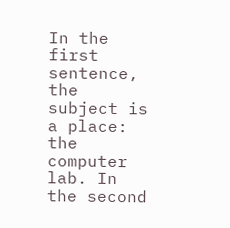In the first sentence, the subject is a place: the computer lab. In the second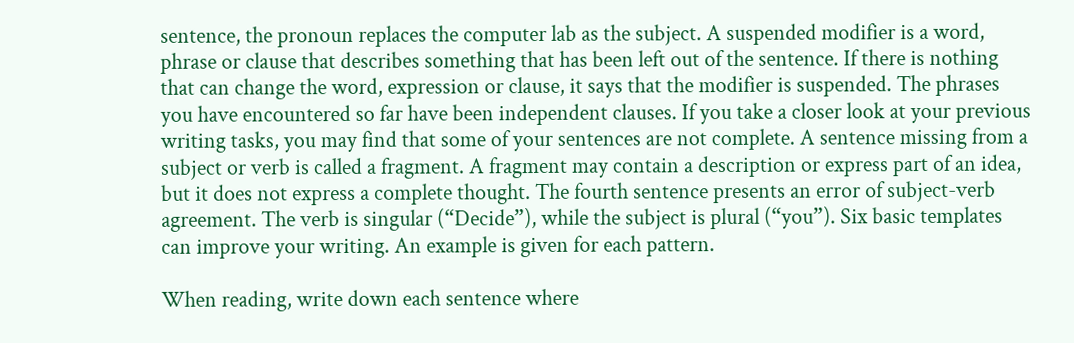sentence, the pronoun replaces the computer lab as the subject. A suspended modifier is a word, phrase or clause that describes something that has been left out of the sentence. If there is nothing that can change the word, expression or clause, it says that the modifier is suspended. The phrases you have encountered so far have been independent clauses. If you take a closer look at your previous writing tasks, you may find that some of your sentences are not complete. A sentence missing from a subject or verb is called a fragment. A fragment may contain a description or express part of an idea, but it does not express a complete thought. The fourth sentence presents an error of subject-verb agreement. The verb is singular (“Decide”), while the subject is plural (“you”). Six basic templates can improve your writing. An example is given for each pattern.

When reading, write down each sentence where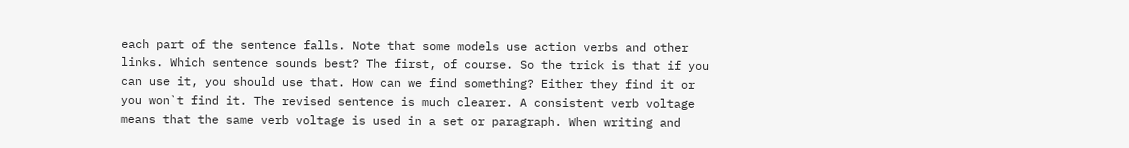each part of the sentence falls. Note that some models use action verbs and other links. Which sentence sounds best? The first, of course. So the trick is that if you can use it, you should use that. How can we find something? Either they find it or you won`t find it. The revised sentence is much clearer. A consistent verb voltage means that the same verb voltage is used in a set or paragraph. When writing and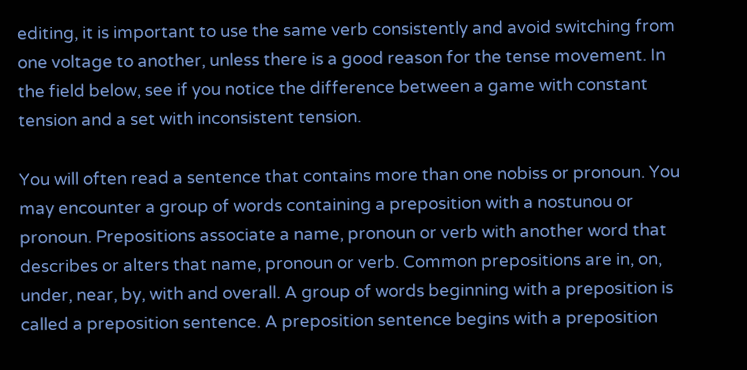editing, it is important to use the same verb consistently and avoid switching from one voltage to another, unless there is a good reason for the tense movement. In the field below, see if you notice the difference between a game with constant tension and a set with inconsistent tension.

You will often read a sentence that contains more than one nobiss or pronoun. You may encounter a group of words containing a preposition with a nostunou or pronoun. Prepositions associate a name, pronoun or verb with another word that describes or alters that name, pronoun or verb. Common prepositions are in, on, under, near, by, with and overall. A group of words beginning with a preposition is called a preposition sentence. A preposition sentence begins with a preposition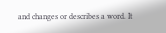and changes or describes a word. It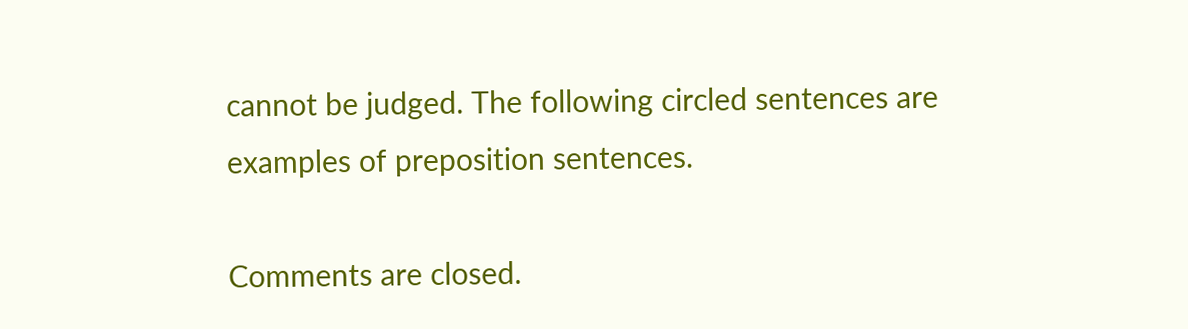cannot be judged. The following circled sentences are examples of preposition sentences.

Comments are closed.